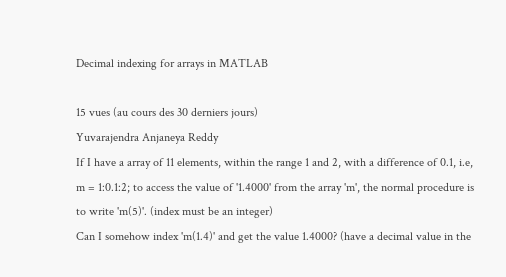Decimal indexing for arrays in MATLAB

15 vues (au cours des 30 derniers jours)
Yuvarajendra Anjaneya Reddy
If I have a array of 11 elements, within the range 1 and 2, with a difference of 0.1, i.e, m = 1:0.1:2; to access the value of '1.4000' from the array 'm', the normal procedure is to write 'm(5)'. (index must be an integer)
Can I somehow index 'm(1.4)' and get the value 1.4000? (have a decimal value in the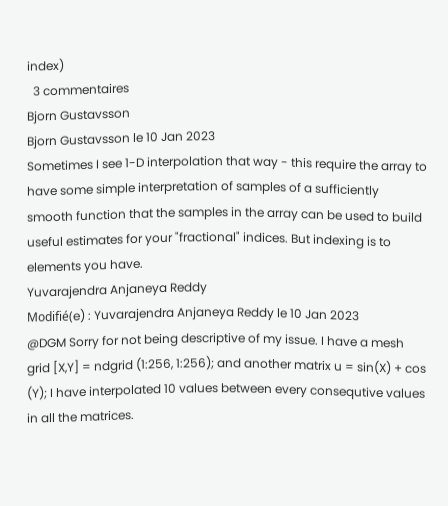index)
  3 commentaires
Bjorn Gustavsson
Bjorn Gustavsson le 10 Jan 2023
Sometimes I see 1-D interpolation that way - this require the array to have some simple interpretation of samples of a sufficiently smooth function that the samples in the array can be used to build useful estimates for your "fractional" indices. But indexing is to elements you have.
Yuvarajendra Anjaneya Reddy
Modifié(e) : Yuvarajendra Anjaneya Reddy le 10 Jan 2023
@DGM Sorry for not being descriptive of my issue. I have a mesh grid [X,Y] = ndgrid (1:256, 1:256); and another matrix u = sin(X) + cos (Y); I have interpolated 10 values between every consequtive values in all the matrices.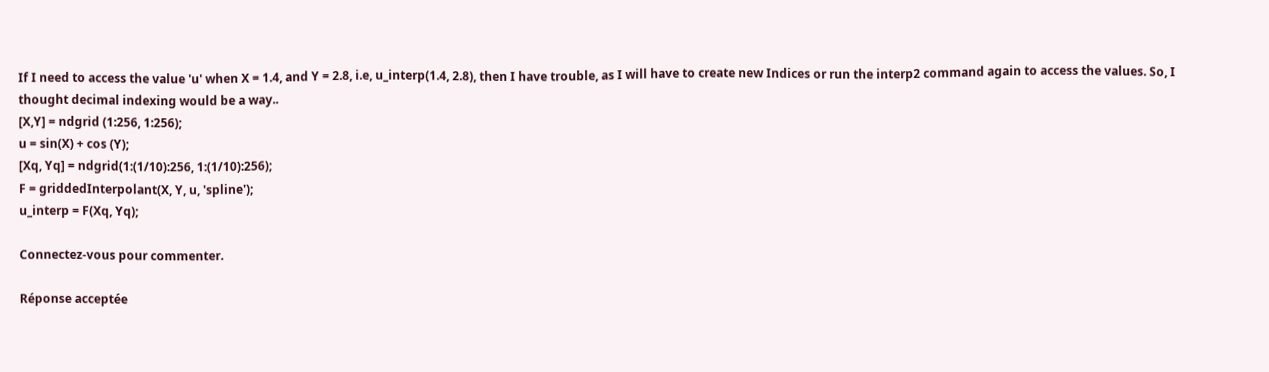If I need to access the value 'u' when X = 1.4, and Y = 2.8, i.e, u_interp(1.4, 2.8), then I have trouble, as I will have to create new Indices or run the interp2 command again to access the values. So, I thought decimal indexing would be a way..
[X,Y] = ndgrid (1:256, 1:256);
u = sin(X) + cos (Y);
[Xq, Yq] = ndgrid(1:(1/10):256, 1:(1/10):256);
F = griddedInterpolant(X, Y, u, 'spline');
u_interp = F(Xq, Yq);

Connectez-vous pour commenter.

Réponse acceptée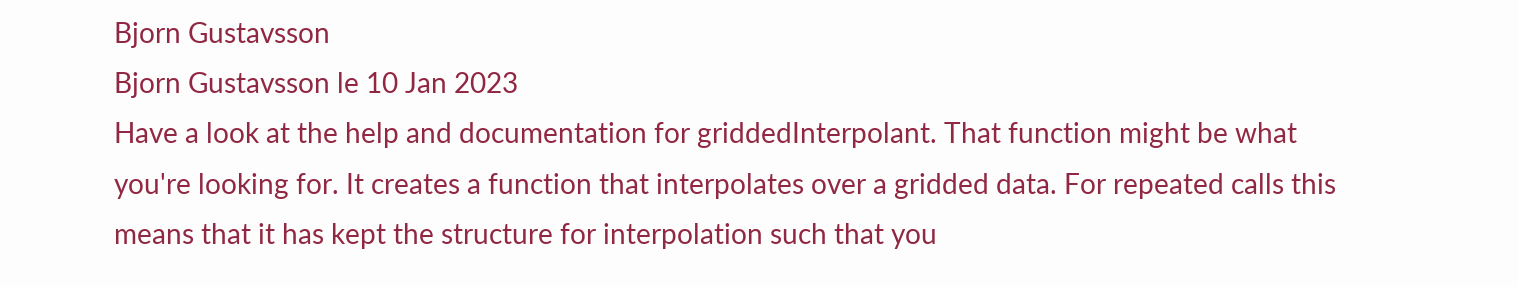Bjorn Gustavsson
Bjorn Gustavsson le 10 Jan 2023
Have a look at the help and documentation for griddedInterpolant. That function might be what you're looking for. It creates a function that interpolates over a gridded data. For repeated calls this means that it has kept the structure for interpolation such that you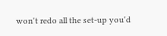won't redo all the set-up you'd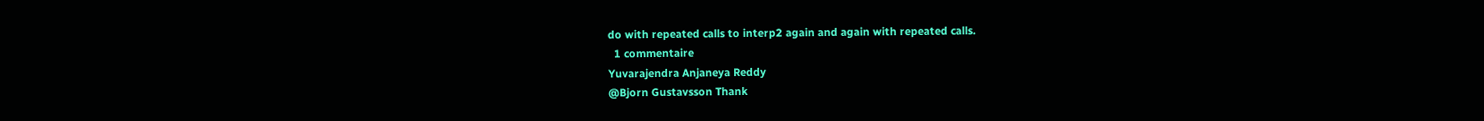do with repeated calls to interp2 again and again with repeated calls.
  1 commentaire
Yuvarajendra Anjaneya Reddy
@Bjorn Gustavsson Thank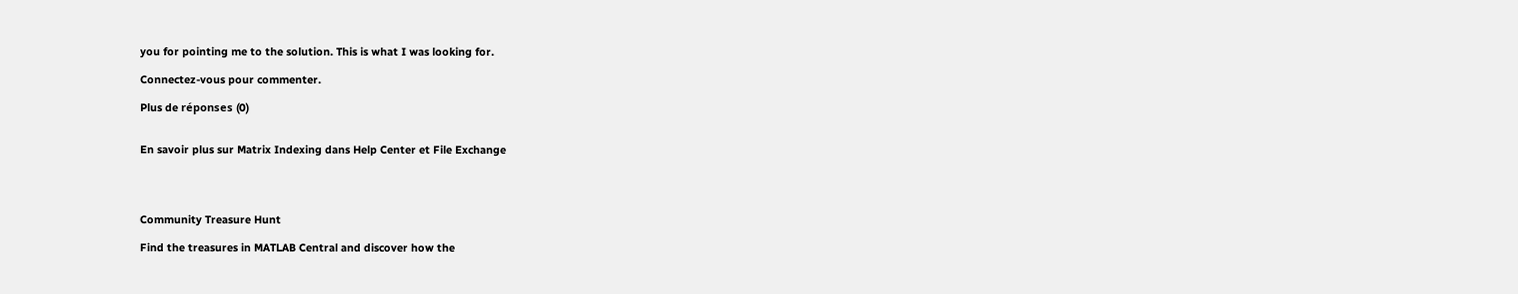you for pointing me to the solution. This is what I was looking for.

Connectez-vous pour commenter.

Plus de réponses (0)


En savoir plus sur Matrix Indexing dans Help Center et File Exchange




Community Treasure Hunt

Find the treasures in MATLAB Central and discover how the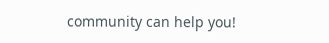community can help you!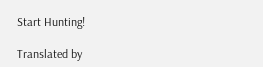Start Hunting!

Translated by